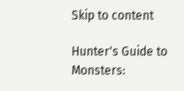Skip to content

Hunter's Guide to Monsters: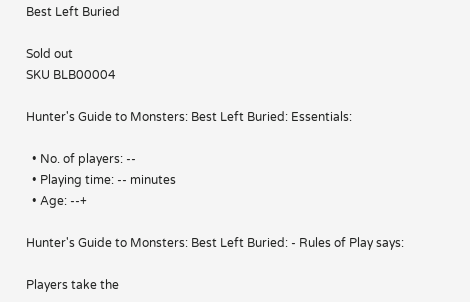Best Left Buried

Sold out
SKU BLB00004

Hunter's Guide to Monsters: Best Left Buried: Essentials:

  • No. of players: --
  • Playing time: -- minutes
  • Age: --+

Hunter's Guide to Monsters: Best Left Buried: - Rules of Play says:

Players take the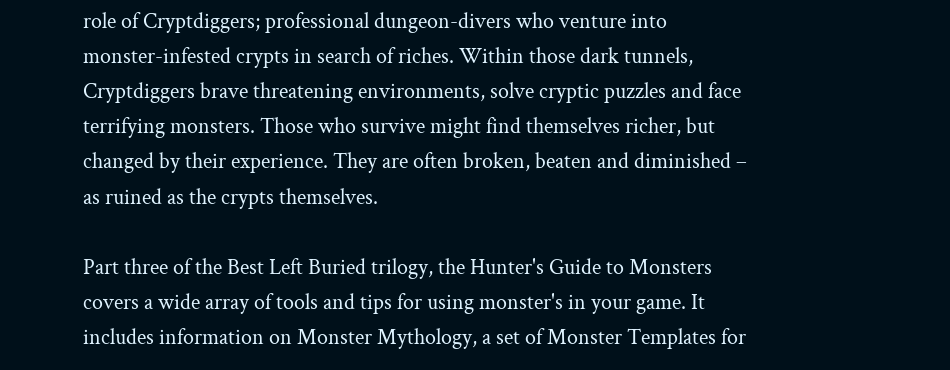role of Cryptdiggers; professional dungeon-divers who venture into monster-infested crypts in search of riches. Within those dark tunnels, Cryptdiggers brave threatening environments, solve cryptic puzzles and face terrifying monsters. Those who survive might find themselves richer, but changed by their experience. They are often broken, beaten and diminished – as ruined as the crypts themselves.

Part three of the Best Left Buried trilogy, the Hunter's Guide to Monsters covers a wide array of tools and tips for using monster's in your game. It includes information on Monster Mythology, a set of Monster Templates for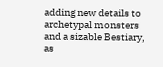adding new details to archetypal monsters and a sizable Bestiary, as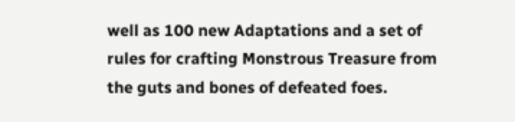well as 100 new Adaptations and a set of rules for crafting Monstrous Treasure from the guts and bones of defeated foes.